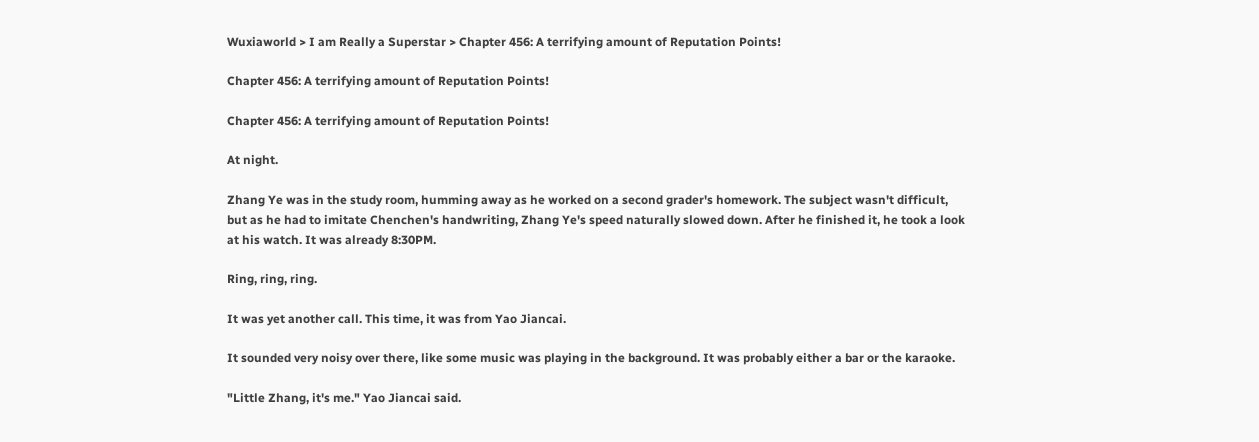Wuxiaworld > I am Really a Superstar > Chapter 456: A terrifying amount of Reputation Points!

Chapter 456: A terrifying amount of Reputation Points!

Chapter 456: A terrifying amount of Reputation Points!

At night.

Zhang Ye was in the study room, humming away as he worked on a second grader's homework. The subject wasn't difficult, but as he had to imitate Chenchen's handwriting, Zhang Ye's speed naturally slowed down. After he finished it, he took a look at his watch. It was already 8:30PM.

Ring, ring, ring.

It was yet another call. This time, it was from Yao Jiancai.

It sounded very noisy over there, like some music was playing in the background. It was probably either a bar or the karaoke.

"Little Zhang, it's me." Yao Jiancai said.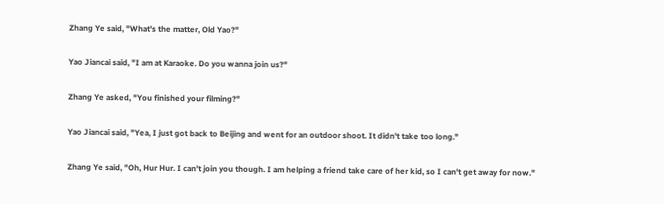Zhang Ye said, "What's the matter, Old Yao?"

Yao Jiancai said, "I am at Karaoke. Do you wanna join us?"

Zhang Ye asked, "You finished your filming?"

Yao Jiancai said, "Yea, I just got back to Beijing and went for an outdoor shoot. It didn't take too long."

Zhang Ye said, "Oh, Hur Hur. I can't join you though. I am helping a friend take care of her kid, so I can't get away for now."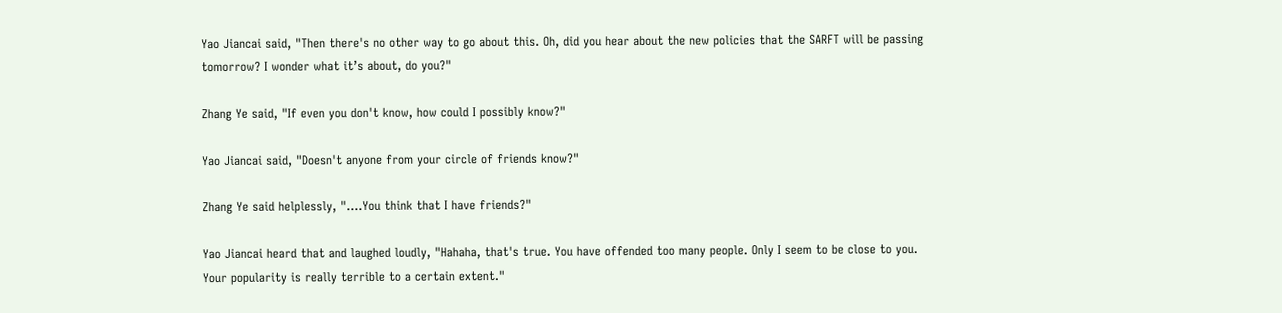Yao Jiancai said, "Then there's no other way to go about this. Oh, did you hear about the new policies that the SARFT will be passing tomorrow? I wonder what it’s about, do you?"

Zhang Ye said, "If even you don't know, how could I possibly know?"

Yao Jiancai said, "Doesn't anyone from your circle of friends know?"

Zhang Ye said helplessly, "....You think that I have friends?"

Yao Jiancai heard that and laughed loudly, "Hahaha, that's true. You have offended too many people. Only I seem to be close to you. Your popularity is really terrible to a certain extent."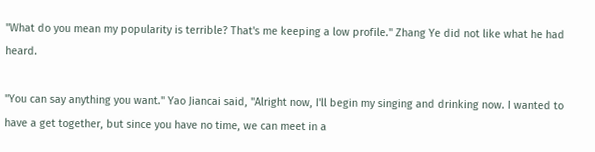"What do you mean my popularity is terrible? That's me keeping a low profile." Zhang Ye did not like what he had heard.

"You can say anything you want." Yao Jiancai said, "Alright now, I'll begin my singing and drinking now. I wanted to have a get together, but since you have no time, we can meet in a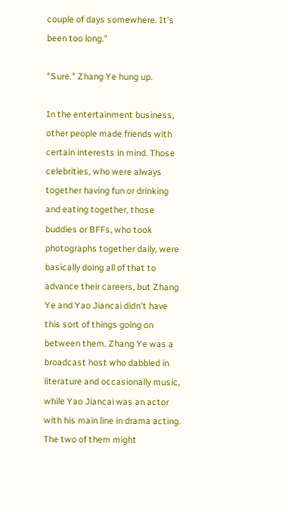couple of days somewhere. It's been too long."

"Sure." Zhang Ye hung up.

In the entertainment business, other people made friends with certain interests in mind. Those celebrities, who were always together having fun or drinking and eating together, those buddies or BFFs, who took photographs together daily, were basically doing all of that to advance their careers, but Zhang Ye and Yao Jiancai didn't have this sort of things going on between them. Zhang Ye was a broadcast host who dabbled in literature and occasionally music, while Yao Jiancai was an actor with his main line in drama acting. The two of them might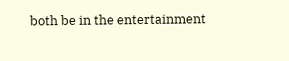both be in the entertainment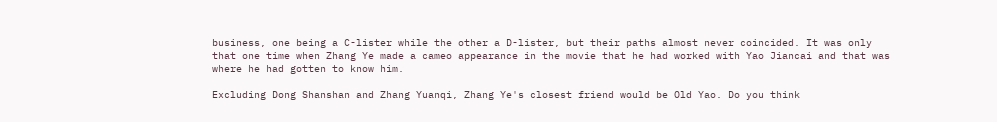business, one being a C-lister while the other a D-lister, but their paths almost never coincided. It was only that one time when Zhang Ye made a cameo appearance in the movie that he had worked with Yao Jiancai and that was where he had gotten to know him.

Excluding Dong Shanshan and Zhang Yuanqi, Zhang Ye's closest friend would be Old Yao. Do you think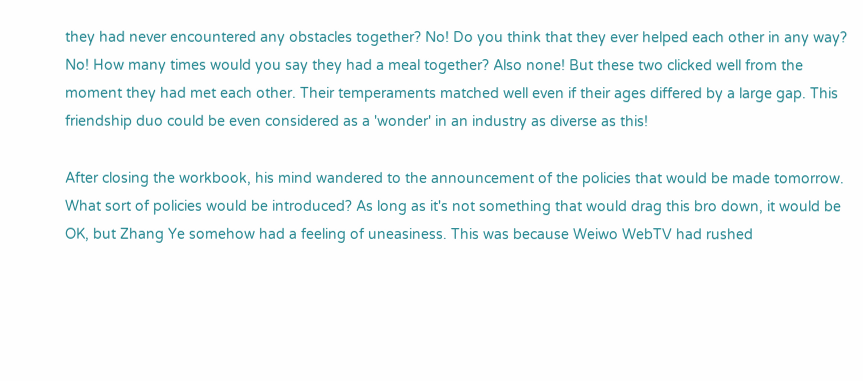they had never encountered any obstacles together? No! Do you think that they ever helped each other in any way? No! How many times would you say they had a meal together? Also none! But these two clicked well from the moment they had met each other. Their temperaments matched well even if their ages differed by a large gap. This friendship duo could be even considered as a 'wonder' in an industry as diverse as this!

After closing the workbook, his mind wandered to the announcement of the policies that would be made tomorrow. What sort of policies would be introduced? As long as it's not something that would drag this bro down, it would be OK, but Zhang Ye somehow had a feeling of uneasiness. This was because Weiwo WebTV had rushed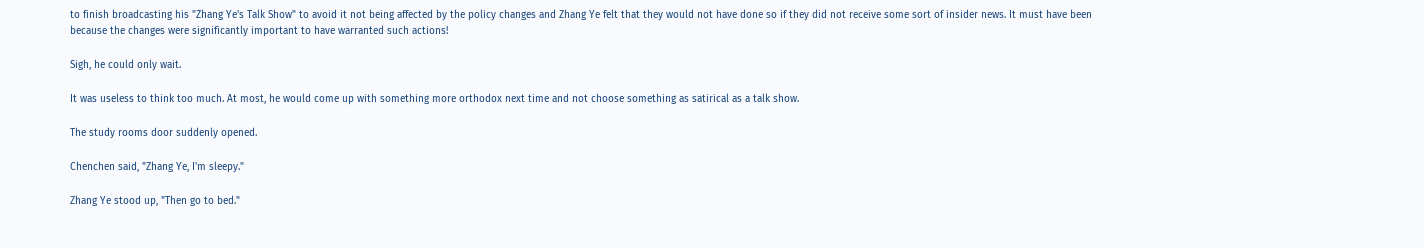to finish broadcasting his "Zhang Ye's Talk Show" to avoid it not being affected by the policy changes and Zhang Ye felt that they would not have done so if they did not receive some sort of insider news. It must have been because the changes were significantly important to have warranted such actions!

Sigh, he could only wait.

It was useless to think too much. At most, he would come up with something more orthodox next time and not choose something as satirical as a talk show.

The study rooms door suddenly opened.

Chenchen said, "Zhang Ye, I'm sleepy."

Zhang Ye stood up, "Then go to bed."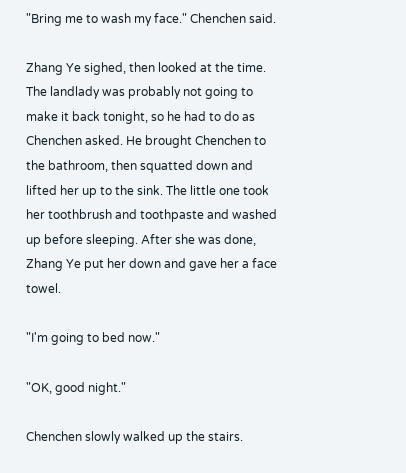"Bring me to wash my face." Chenchen said.

Zhang Ye sighed, then looked at the time. The landlady was probably not going to make it back tonight, so he had to do as Chenchen asked. He brought Chenchen to the bathroom, then squatted down and lifted her up to the sink. The little one took her toothbrush and toothpaste and washed up before sleeping. After she was done, Zhang Ye put her down and gave her a face towel.

"I'm going to bed now."

"OK, good night."

Chenchen slowly walked up the stairs.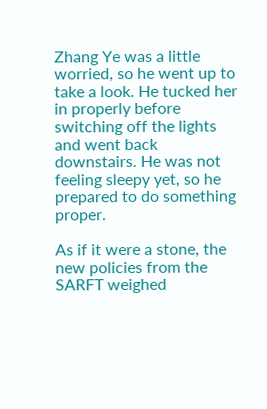Zhang Ye was a little worried, so he went up to take a look. He tucked her in properly before switching off the lights and went back downstairs. He was not feeling sleepy yet, so he prepared to do something proper.

As if it were a stone, the new policies from the SARFT weighed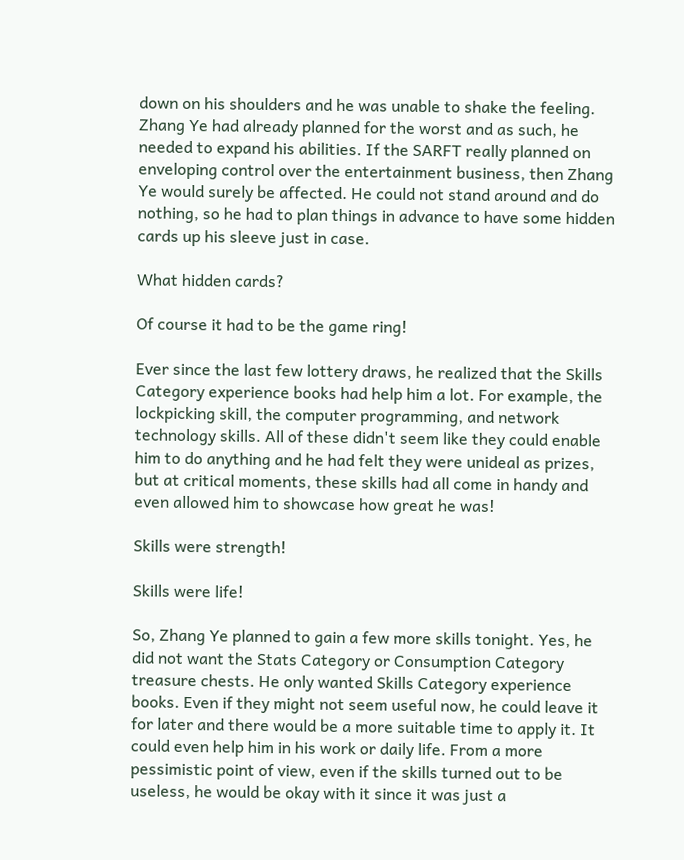down on his shoulders and he was unable to shake the feeling. Zhang Ye had already planned for the worst and as such, he needed to expand his abilities. If the SARFT really planned on enveloping control over the entertainment business, then Zhang Ye would surely be affected. He could not stand around and do nothing, so he had to plan things in advance to have some hidden cards up his sleeve just in case.

What hidden cards?

Of course it had to be the game ring!

Ever since the last few lottery draws, he realized that the Skills Category experience books had help him a lot. For example, the lockpicking skill, the computer programming, and network technology skills. All of these didn't seem like they could enable him to do anything and he had felt they were unideal as prizes, but at critical moments, these skills had all come in handy and even allowed him to showcase how great he was!

Skills were strength!

Skills were life!

So, Zhang Ye planned to gain a few more skills tonight. Yes, he did not want the Stats Category or Consumption Category treasure chests. He only wanted Skills Category experience books. Even if they might not seem useful now, he could leave it for later and there would be a more suitable time to apply it. It could even help him in his work or daily life. From a more pessimistic point of view, even if the skills turned out to be useless, he would be okay with it since it was just a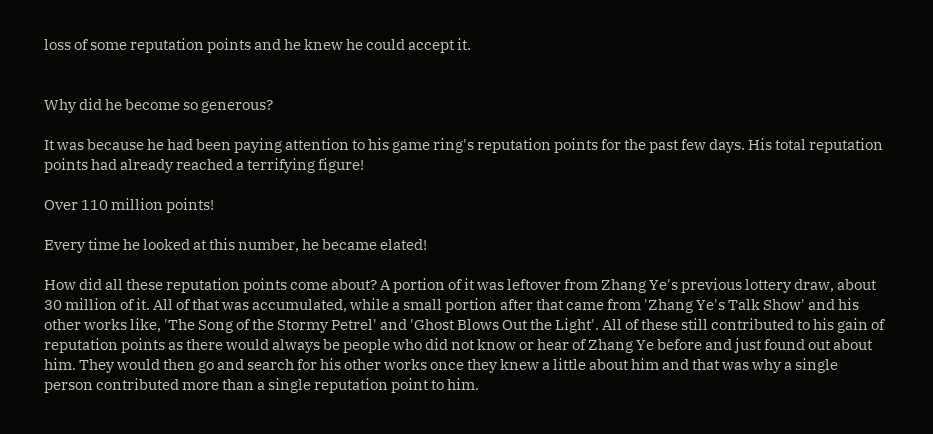loss of some reputation points and he knew he could accept it.


Why did he become so generous?

It was because he had been paying attention to his game ring's reputation points for the past few days. His total reputation points had already reached a terrifying figure!

Over 110 million points!

Every time he looked at this number, he became elated!

How did all these reputation points come about? A portion of it was leftover from Zhang Ye's previous lottery draw, about 30 million of it. All of that was accumulated, while a small portion after that came from 'Zhang Ye's Talk Show' and his other works like, 'The Song of the Stormy Petrel' and 'Ghost Blows Out the Light'. All of these still contributed to his gain of reputation points as there would always be people who did not know or hear of Zhang Ye before and just found out about him. They would then go and search for his other works once they knew a little about him and that was why a single person contributed more than a single reputation point to him.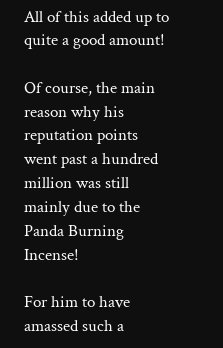All of this added up to quite a good amount!

Of course, the main reason why his reputation points went past a hundred million was still mainly due to the Panda Burning Incense!

For him to have amassed such a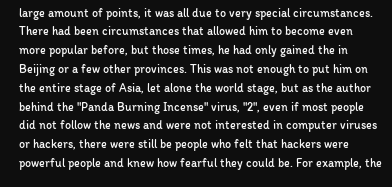large amount of points, it was all due to very special circumstances. There had been circumstances that allowed him to become even more popular before, but those times, he had only gained the in Beijing or a few other provinces. This was not enough to put him on the entire stage of Asia, let alone the world stage, but as the author behind the "Panda Burning Incense" virus, "2", even if most people did not follow the news and were not interested in computer viruses or hackers, there were still be people who felt that hackers were powerful people and knew how fearful they could be. For example, the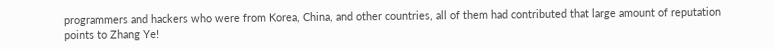programmers and hackers who were from Korea, China, and other countries, all of them had contributed that large amount of reputation points to Zhang Ye!